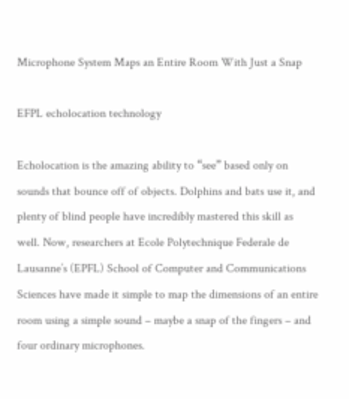Microphone System Maps an Entire Room With Just a Snap

EFPL echolocation technology

Echolocation is the amazing ability to “see” based only on sounds that bounce off of objects. Dolphins and bats use it, and plenty of blind people have incredibly mastered this skill as well. Now, researchers at Ecole Polytechnique Federale de Lausanne’s (EPFL) School of Computer and Communications Sciences have made it simple to map the dimensions of an entire room using a simple sound – maybe a snap of the fingers – and four ordinary microphones.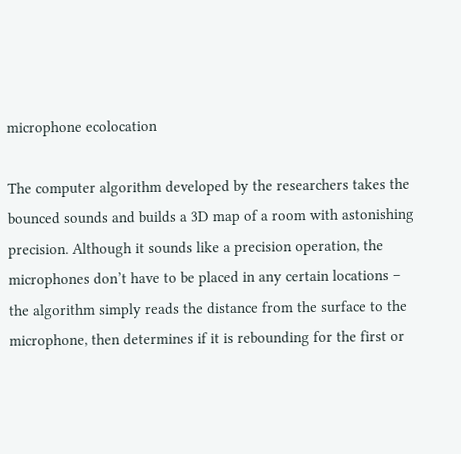microphone ecolocation

The computer algorithm developed by the researchers takes the bounced sounds and builds a 3D map of a room with astonishing precision. Although it sounds like a precision operation, the microphones don’t have to be placed in any certain locations – the algorithm simply reads the distance from the surface to the microphone, then determines if it is rebounding for the first or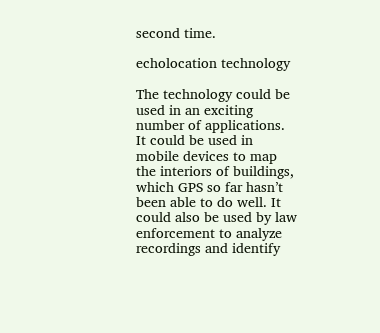second time.

echolocation technology

The technology could be used in an exciting number of applications. It could be used in mobile devices to map the interiors of buildings, which GPS so far hasn’t been able to do well. It could also be used by law enforcement to analyze recordings and identify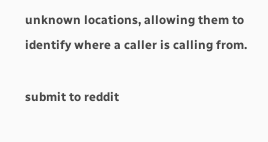unknown locations, allowing them to identify where a caller is calling from.

submit to reddit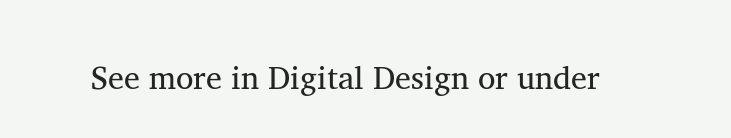See more in Digital Design or under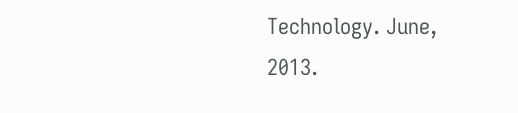Technology. June, 2013.